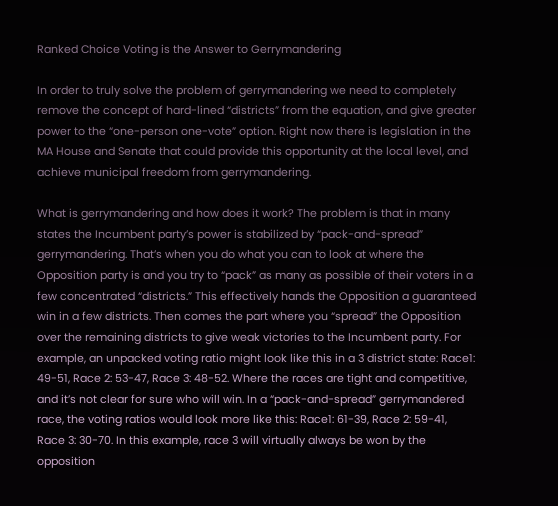Ranked Choice Voting is the Answer to Gerrymandering

In order to truly solve the problem of gerrymandering we need to completely remove the concept of hard-lined “districts” from the equation, and give greater power to the “one-person one-vote” option. Right now there is legislation in the MA House and Senate that could provide this opportunity at the local level, and achieve municipal freedom from gerrymandering.

What is gerrymandering and how does it work? The problem is that in many states the Incumbent party’s power is stabilized by “pack-and-spread” gerrymandering. That’s when you do what you can to look at where the Opposition party is and you try to “pack” as many as possible of their voters in a few concentrated “districts.” This effectively hands the Opposition a guaranteed win in a few districts. Then comes the part where you “spread” the Opposition over the remaining districts to give weak victories to the Incumbent party. For example, an unpacked voting ratio might look like this in a 3 district state: Race1: 49-51, Race 2: 53-47, Race 3: 48-52. Where the races are tight and competitive, and it’s not clear for sure who will win. In a “pack-and-spread” gerrymandered race, the voting ratios would look more like this: Race1: 61-39, Race 2: 59-41, Race 3: 30-70. In this example, race 3 will virtually always be won by the opposition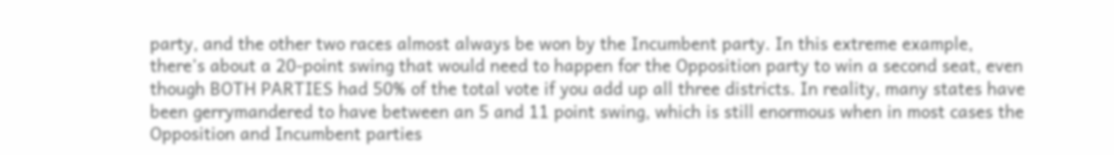party, and the other two races almost always be won by the Incumbent party. In this extreme example, there’s about a 20-point swing that would need to happen for the Opposition party to win a second seat, even though BOTH PARTIES had 50% of the total vote if you add up all three districts. In reality, many states have been gerrymandered to have between an 5 and 11 point swing, which is still enormous when in most cases the Opposition and Incumbent parties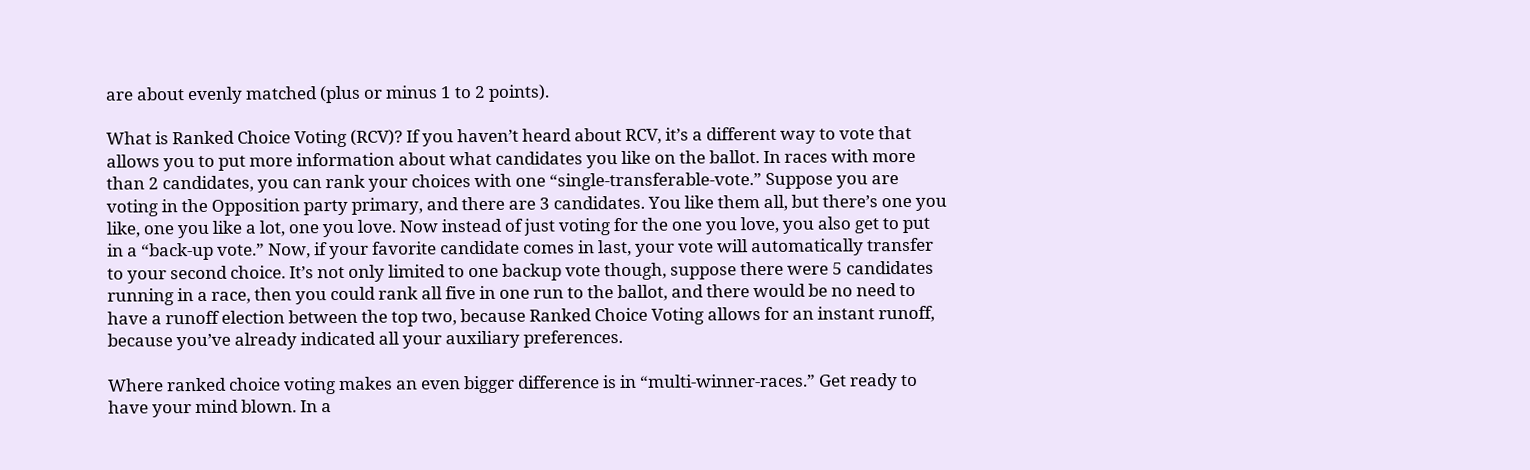are about evenly matched (plus or minus 1 to 2 points).

What is Ranked Choice Voting (RCV)? If you haven’t heard about RCV, it’s a different way to vote that allows you to put more information about what candidates you like on the ballot. In races with more than 2 candidates, you can rank your choices with one “single-transferable-vote.” Suppose you are voting in the Opposition party primary, and there are 3 candidates. You like them all, but there’s one you like, one you like a lot, one you love. Now instead of just voting for the one you love, you also get to put in a “back-up vote.” Now, if your favorite candidate comes in last, your vote will automatically transfer to your second choice. It’s not only limited to one backup vote though, suppose there were 5 candidates running in a race, then you could rank all five in one run to the ballot, and there would be no need to have a runoff election between the top two, because Ranked Choice Voting allows for an instant runoff, because you’ve already indicated all your auxiliary preferences.

Where ranked choice voting makes an even bigger difference is in “multi-winner-races.” Get ready to have your mind blown. In a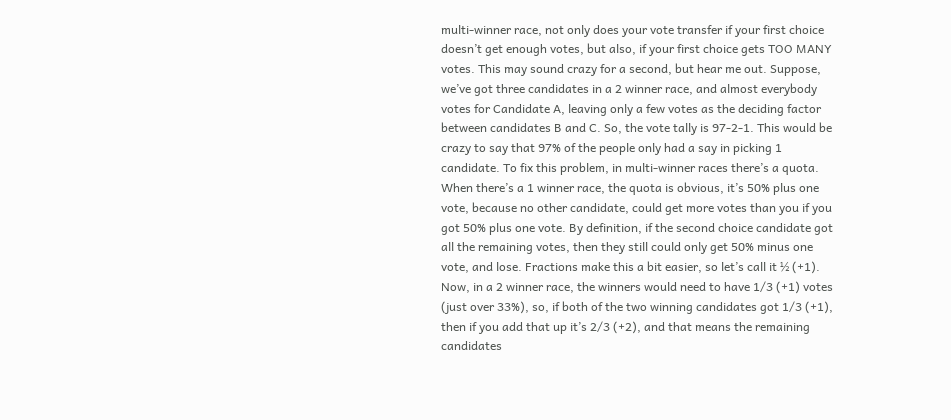multi-winner race, not only does your vote transfer if your first choice doesn’t get enough votes, but also, if your first choice gets TOO MANY votes. This may sound crazy for a second, but hear me out. Suppose, we’ve got three candidates in a 2 winner race, and almost everybody votes for Candidate A, leaving only a few votes as the deciding factor between candidates B and C. So, the vote tally is 97-2-1. This would be crazy to say that 97% of the people only had a say in picking 1 candidate. To fix this problem, in multi-winner races there’s a quota. When there’s a 1 winner race, the quota is obvious, it’s 50% plus one vote, because no other candidate, could get more votes than you if you got 50% plus one vote. By definition, if the second choice candidate got all the remaining votes, then they still could only get 50% minus one vote, and lose. Fractions make this a bit easier, so let’s call it ½ (+1). Now, in a 2 winner race, the winners would need to have 1/3 (+1) votes (just over 33%), so, if both of the two winning candidates got 1/3 (+1), then if you add that up it’s 2/3 (+2), and that means the remaining candidates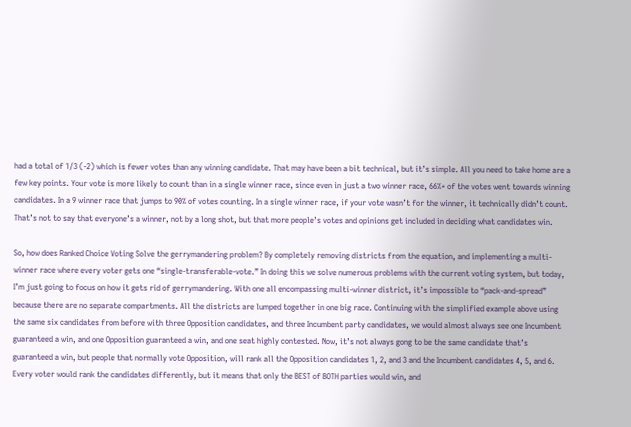had a total of 1/3 (-2) which is fewer votes than any winning candidate. That may have been a bit technical, but it’s simple. All you need to take home are a few key points. Your vote is more likely to count than in a single winner race, since even in just a two winner race, 66%+ of the votes went towards winning candidates. In a 9 winner race that jumps to 90% of votes counting. In a single winner race, if your vote wasn’t for the winner, it technically didn’t count. That’s not to say that everyone’s a winner, not by a long shot, but that more people’s votes and opinions get included in deciding what candidates win.

So, how does Ranked Choice Voting Solve the gerrymandering problem? By completely removing districts from the equation, and implementing a multi-winner race where every voter gets one “single-transferable-vote.” In doing this we solve numerous problems with the current voting system, but today, I’m just going to focus on how it gets rid of gerrymandering. With one all encompassing multi-winner district, it’s impossible to “pack-and-spread” because there are no separate compartments. All the districts are lumped together in one big race. Continuing with the simplified example above using the same six candidates from before with three Opposition candidates, and three Incumbent party candidates, we would almost always see one Incumbent guaranteed a win, and one Opposition guaranteed a win, and one seat highly contested. Now, it’s not always gong to be the same candidate that’s guaranteed a win, but people that normally vote Opposition, will rank all the Opposition candidates 1, 2, and 3 and the Incumbent candidates 4, 5, and 6. Every voter would rank the candidates differently, but it means that only the BEST of BOTH parties would win, and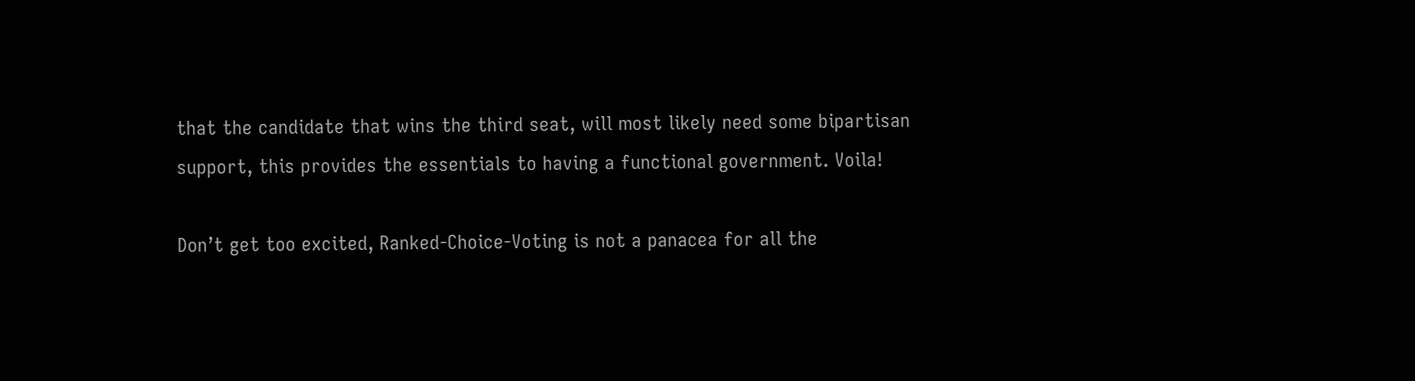that the candidate that wins the third seat, will most likely need some bipartisan support, this provides the essentials to having a functional government. Voila!

Don’t get too excited, Ranked-Choice-Voting is not a panacea for all the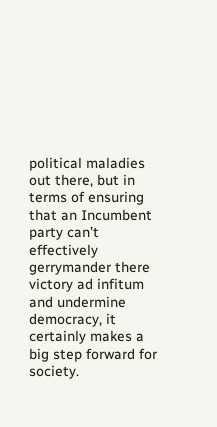political maladies out there, but in terms of ensuring that an Incumbent party can’t effectively gerrymander there victory ad infitum and undermine democracy, it certainly makes a big step forward for society.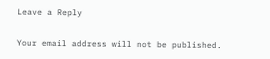Leave a Reply

Your email address will not be published.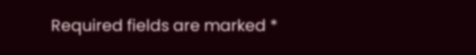Required fields are marked *